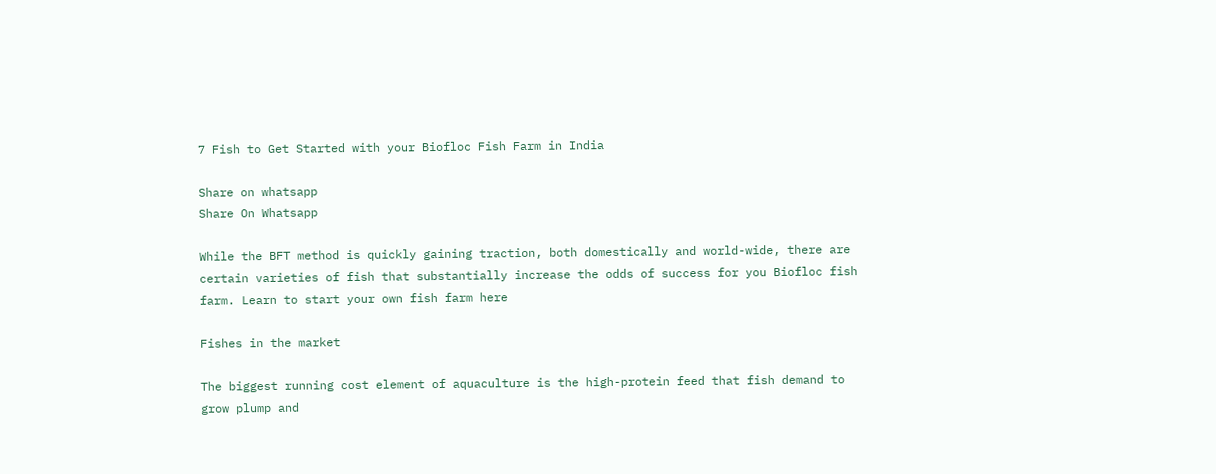7 Fish to Get Started with your Biofloc Fish Farm in India

Share on whatsapp
Share On Whatsapp

While the BFT method is quickly gaining traction, both domestically and world-wide, there are certain varieties of fish that substantially increase the odds of success for you Biofloc fish farm. Learn to start your own fish farm here

Fishes in the market

The biggest running cost element of aquaculture is the high-protein feed that fish demand to grow plump and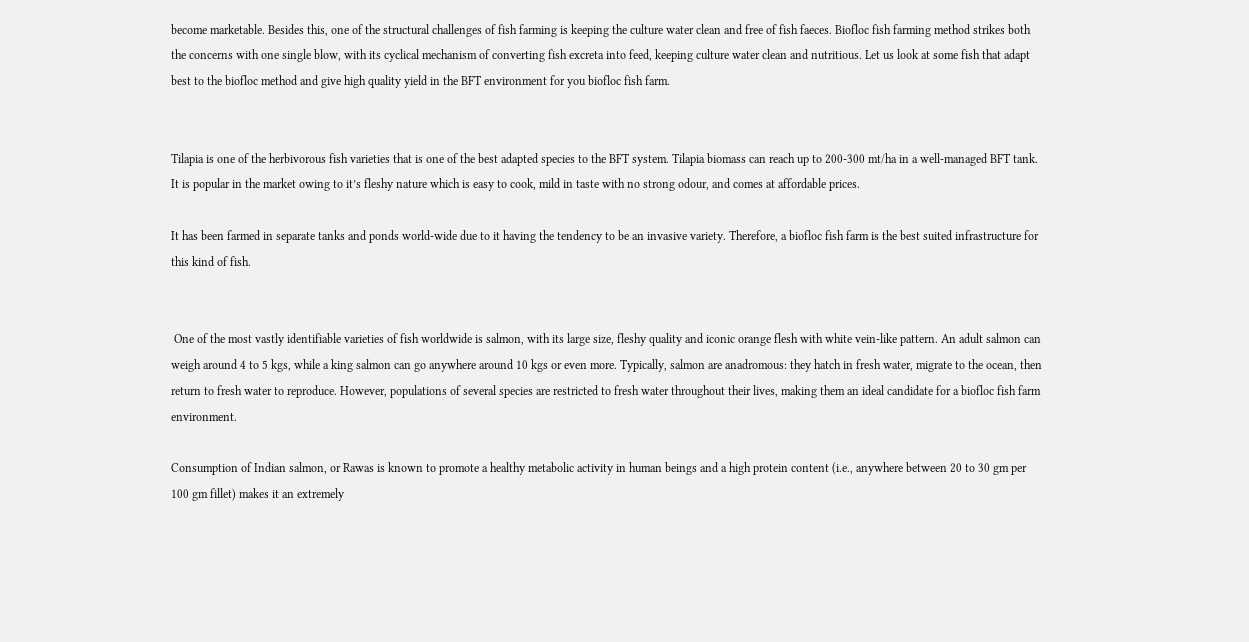become marketable. Besides this, one of the structural challenges of fish farming is keeping the culture water clean and free of fish faeces. Biofloc fish farming method strikes both the concerns with one single blow, with its cyclical mechanism of converting fish excreta into feed, keeping culture water clean and nutritious. Let us look at some fish that adapt best to the biofloc method and give high quality yield in the BFT environment for you biofloc fish farm.


Tilapia is one of the herbivorous fish varieties that is one of the best adapted species to the BFT system. Tilapia biomass can reach up to 200-300 mt/ha in a well-managed BFT tank. It is popular in the market owing to it’s fleshy nature which is easy to cook, mild in taste with no strong odour, and comes at affordable prices.

It has been farmed in separate tanks and ponds world-wide due to it having the tendency to be an invasive variety. Therefore, a biofloc fish farm is the best suited infrastructure for this kind of fish.


 One of the most vastly identifiable varieties of fish worldwide is salmon, with its large size, fleshy quality and iconic orange flesh with white vein-like pattern. An adult salmon can weigh around 4 to 5 kgs, while a king salmon can go anywhere around 10 kgs or even more. Typically, salmon are anadromous: they hatch in fresh water, migrate to the ocean, then return to fresh water to reproduce. However, populations of several species are restricted to fresh water throughout their lives, making them an ideal candidate for a biofloc fish farm environment.

Consumption of Indian salmon, or Rawas is known to promote a healthy metabolic activity in human beings and a high protein content (i.e., anywhere between 20 to 30 gm per 100 gm fillet) makes it an extremely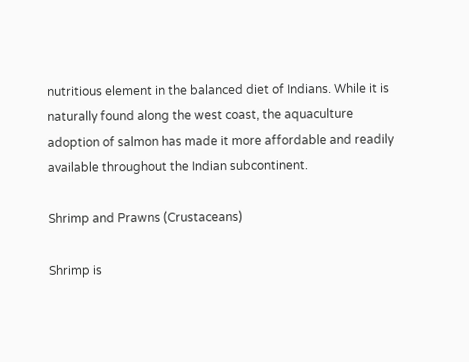nutritious element in the balanced diet of Indians. While it is naturally found along the west coast, the aquaculture adoption of salmon has made it more affordable and readily available throughout the Indian subcontinent.

Shrimp and Prawns (Crustaceans)

Shrimp is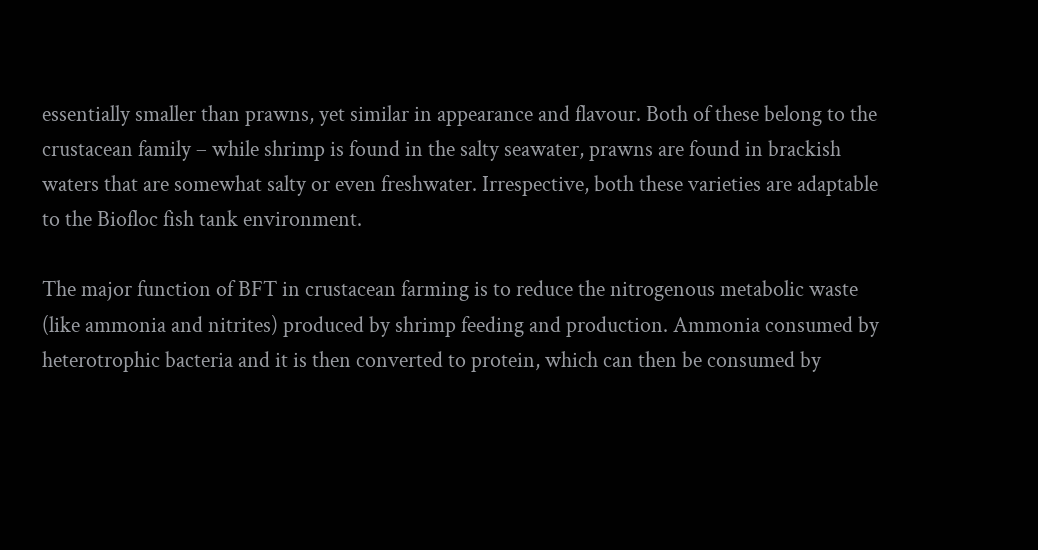essentially smaller than prawns, yet similar in appearance and flavour. Both of these belong to the crustacean family – while shrimp is found in the salty seawater, prawns are found in brackish waters that are somewhat salty or even freshwater. Irrespective, both these varieties are adaptable to the Biofloc fish tank environment.

The major function of BFT in crustacean farming is to reduce the nitrogenous metabolic waste (like ammonia and nitrites) produced by shrimp feeding and production. Ammonia consumed by heterotrophic bacteria and it is then converted to protein, which can then be consumed by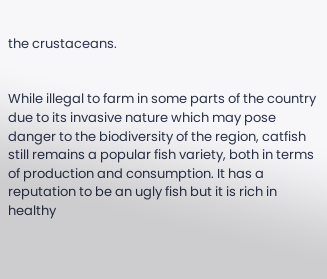the crustaceans.


While illegal to farm in some parts of the country due to its invasive nature which may pose danger to the biodiversity of the region, catfish still remains a popular fish variety, both in terms of production and consumption. It has a reputation to be an ugly fish but it is rich in healthy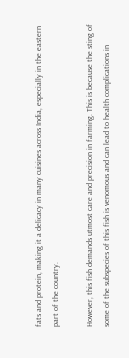fats and protein, making it a delicacy in many cuisines across India, especially in the eastern part of the country.

However, this fish demands utmost care and precision in farming. This is because the sting of some of the subspecies of this fish is venomous and can lead to health complications in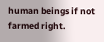human beings if not farmed right.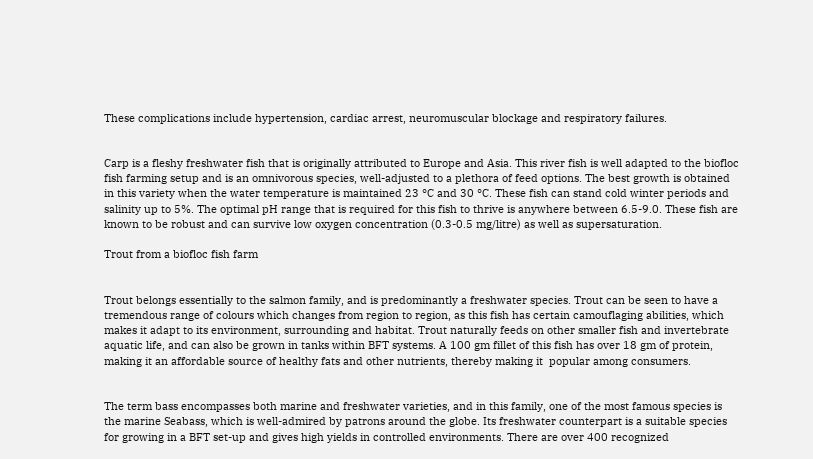These complications include hypertension, cardiac arrest, neuromuscular blockage and respiratory failures.


Carp is a fleshy freshwater fish that is originally attributed to Europe and Asia. This river fish is well adapted to the biofloc fish farming setup and is an omnivorous species, well-adjusted to a plethora of feed options. The best growth is obtained in this variety when the water temperature is maintained 23 °C and 30 °C. These fish can stand cold winter periods and salinity up to 5%. The optimal pH range that is required for this fish to thrive is anywhere between 6.5-9.0. These fish are known to be robust and can survive low oxygen concentration (0.3-0.5 mg/litre) as well as supersaturation.

Trout from a biofloc fish farm


Trout belongs essentially to the salmon family, and is predominantly a freshwater species. Trout can be seen to have a tremendous range of colours which changes from region to region, as this fish has certain camouflaging abilities, which makes it adapt to its environment, surrounding and habitat. Trout naturally feeds on other smaller fish and invertebrate aquatic life, and can also be grown in tanks within BFT systems. A 100 gm fillet of this fish has over 18 gm of protein, making it an affordable source of healthy fats and other nutrients, thereby making it  popular among consumers.


The term bass encompasses both marine and freshwater varieties, and in this family, one of the most famous species is the marine Seabass, which is well-admired by patrons around the globe. Its freshwater counterpart is a suitable species for growing in a BFT set-up and gives high yields in controlled environments. There are over 400 recognized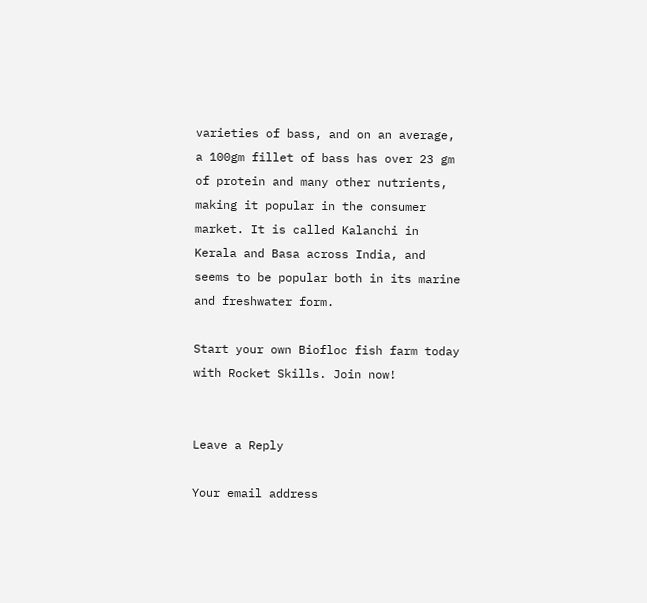varieties of bass, and on an average, a 100gm fillet of bass has over 23 gm of protein and many other nutrients, making it popular in the consumer market. It is called Kalanchi in Kerala and Basa across India, and seems to be popular both in its marine and freshwater form.

Start your own Biofloc fish farm today with Rocket Skills. Join now!


Leave a Reply

Your email address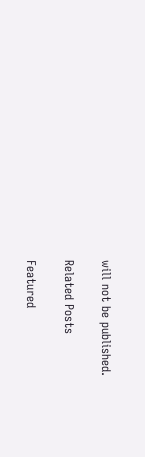will not be published.

Related Posts

Featured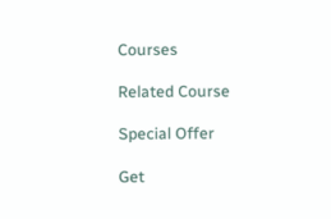Courses

Related Course

Special Offer

Get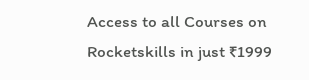Access to all Courses on Rocketskills in just ₹1999